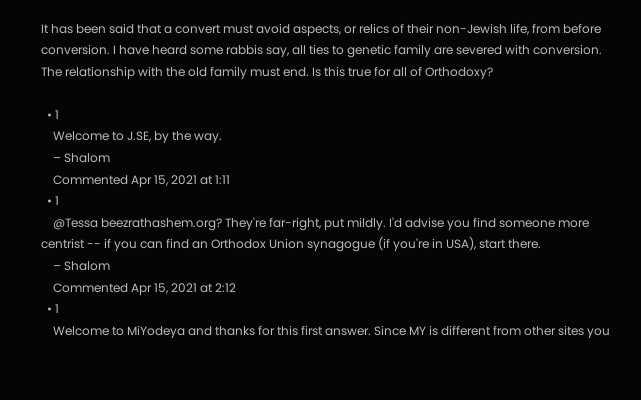It has been said that a convert must avoid aspects, or relics of their non-Jewish life, from before conversion. I have heard some rabbis say, all ties to genetic family are severed with conversion. The relationship with the old family must end. Is this true for all of Orthodoxy?

  • 1
    Welcome to J.SE, by the way.
    – Shalom
    Commented Apr 15, 2021 at 1:11
  • 1
    @Tessa beezrathashem.org? They're far-right, put mildly. I'd advise you find someone more centrist -- if you can find an Orthodox Union synagogue (if you're in USA), start there.
    – Shalom
    Commented Apr 15, 2021 at 2:12
  • 1
    Welcome to MiYodeya and thanks for this first answer. Since MY is different from other sites you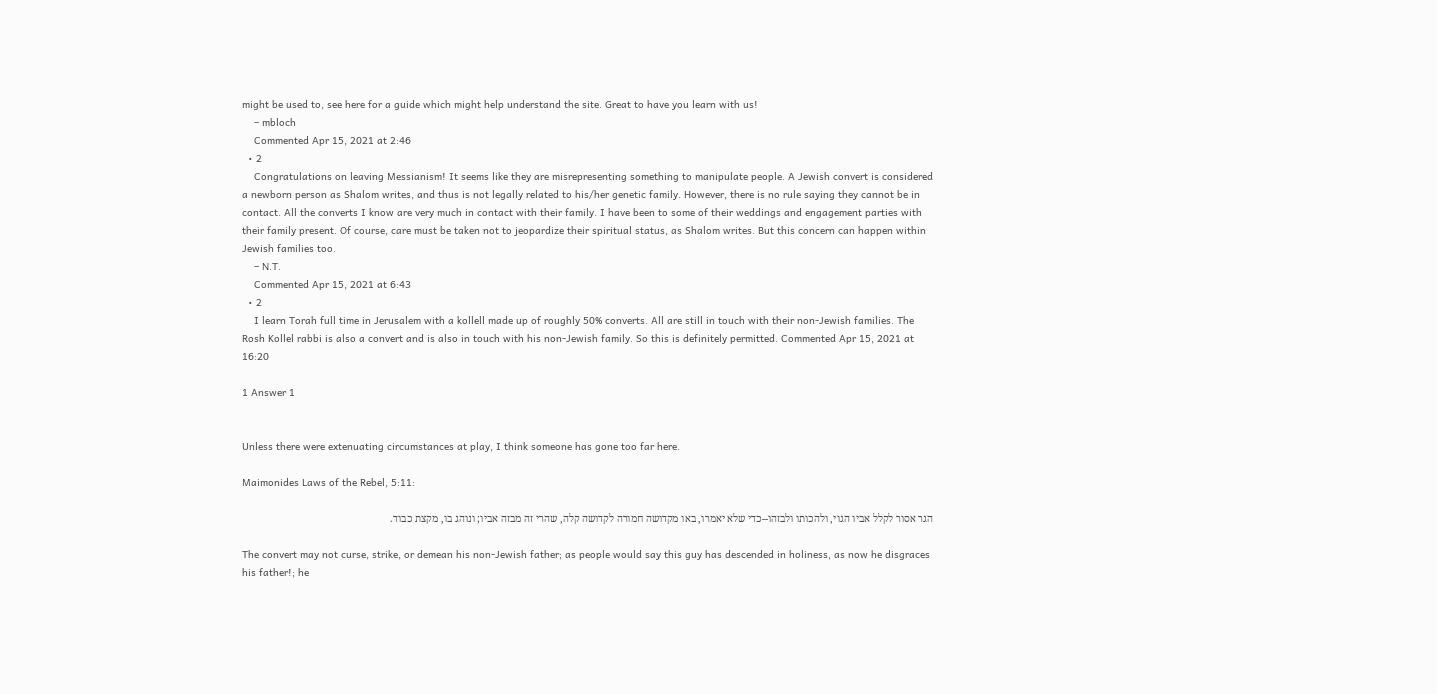might be used to, see here for a guide which might help understand the site. Great to have you learn with us!
    – mbloch
    Commented Apr 15, 2021 at 2:46
  • 2
    Congratulations on leaving Messianism! It seems like they are misrepresenting something to manipulate people. A Jewish convert is considered a newborn person as Shalom writes, and thus is not legally related to his/her genetic family. However, there is no rule saying they cannot be in contact. All the converts I know are very much in contact with their family. I have been to some of their weddings and engagement parties with their family present. Of course, care must be taken not to jeopardize their spiritual status, as Shalom writes. But this concern can happen within Jewish families too.
    – N.T.
    Commented Apr 15, 2021 at 6:43
  • 2
    I learn Torah full time in Jerusalem with a kollell made up of roughly 50% converts. All are still in touch with their non-Jewish families. The Rosh Kollel rabbi is also a convert and is also in touch with his non-Jewish family. So this is definitely permitted. Commented Apr 15, 2021 at 16:20

1 Answer 1


Unless there were extenuating circumstances at play, I think someone has gone too far here.

Maimonides Laws of the Rebel, 5:11:

הגר אסור לקלל אביו הגוי, ולהכותו ולבזהו--כדי שלא יאמרו, באו מקדושה חמורה לקדושה קלה, שהרי זה מבזה אביו; ונוהג בו, מקצת כבוד.

The convert may not curse, strike, or demean his non-Jewish father; as people would say this guy has descended in holiness, as now he disgraces his father!; he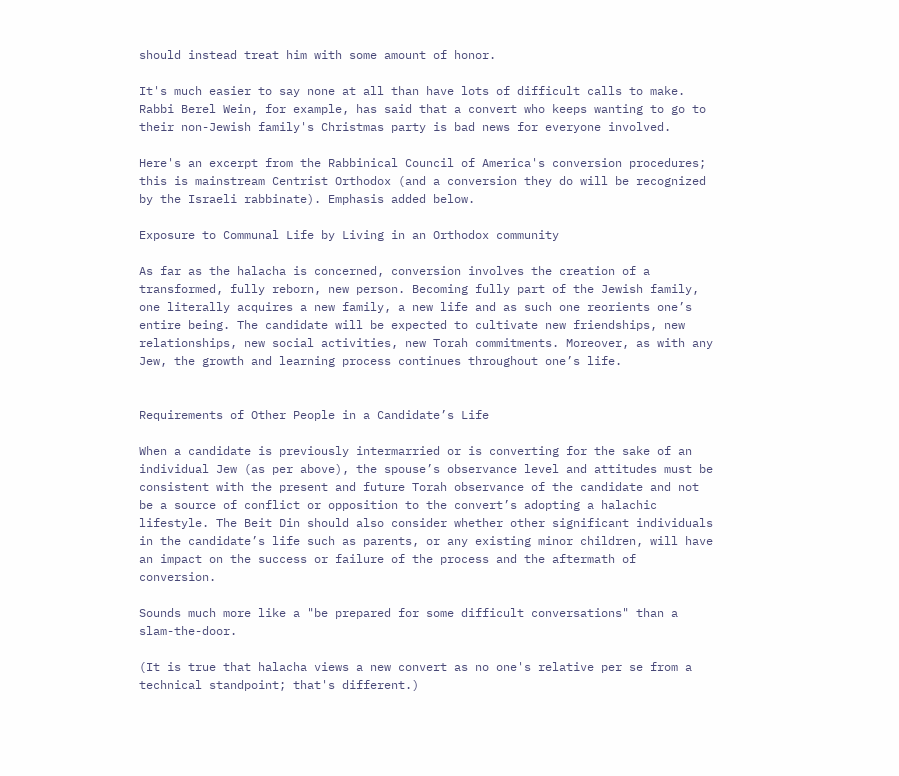should instead treat him with some amount of honor.

It's much easier to say none at all than have lots of difficult calls to make. Rabbi Berel Wein, for example, has said that a convert who keeps wanting to go to their non-Jewish family's Christmas party is bad news for everyone involved.

Here's an excerpt from the Rabbinical Council of America's conversion procedures; this is mainstream Centrist Orthodox (and a conversion they do will be recognized by the Israeli rabbinate). Emphasis added below.

Exposure to Communal Life by Living in an Orthodox community

As far as the halacha is concerned, conversion involves the creation of a transformed, fully reborn, new person. Becoming fully part of the Jewish family, one literally acquires a new family, a new life and as such one reorients one’s entire being. The candidate will be expected to cultivate new friendships, new relationships, new social activities, new Torah commitments. Moreover, as with any Jew, the growth and learning process continues throughout one’s life.


Requirements of Other People in a Candidate’s Life

When a candidate is previously intermarried or is converting for the sake of an individual Jew (as per above), the spouse’s observance level and attitudes must be consistent with the present and future Torah observance of the candidate and not be a source of conflict or opposition to the convert’s adopting a halachic lifestyle. The Beit Din should also consider whether other significant individuals in the candidate’s life such as parents, or any existing minor children, will have an impact on the success or failure of the process and the aftermath of conversion.

Sounds much more like a "be prepared for some difficult conversations" than a slam-the-door.

(It is true that halacha views a new convert as no one's relative per se from a technical standpoint; that's different.)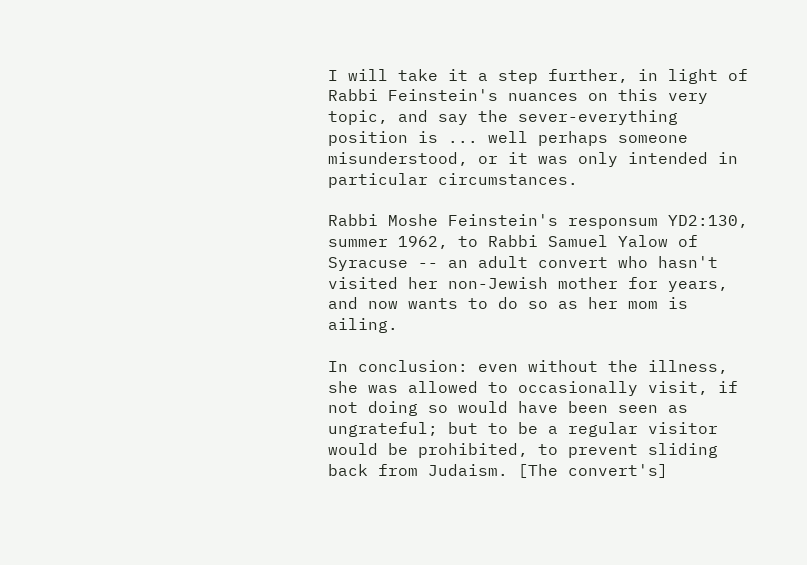I will take it a step further, in light of Rabbi Feinstein's nuances on this very topic, and say the sever-everything position is ... well perhaps someone misunderstood, or it was only intended in particular circumstances.

Rabbi Moshe Feinstein's responsum YD2:130, summer 1962, to Rabbi Samuel Yalow of Syracuse -- an adult convert who hasn't visited her non-Jewish mother for years, and now wants to do so as her mom is ailing.

In conclusion: even without the illness, she was allowed to occasionally visit, if not doing so would have been seen as ungrateful; but to be a regular visitor would be prohibited, to prevent sliding back from Judaism. [The convert's]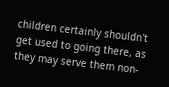children certainly shouldn't get used to going there, as they may serve them non-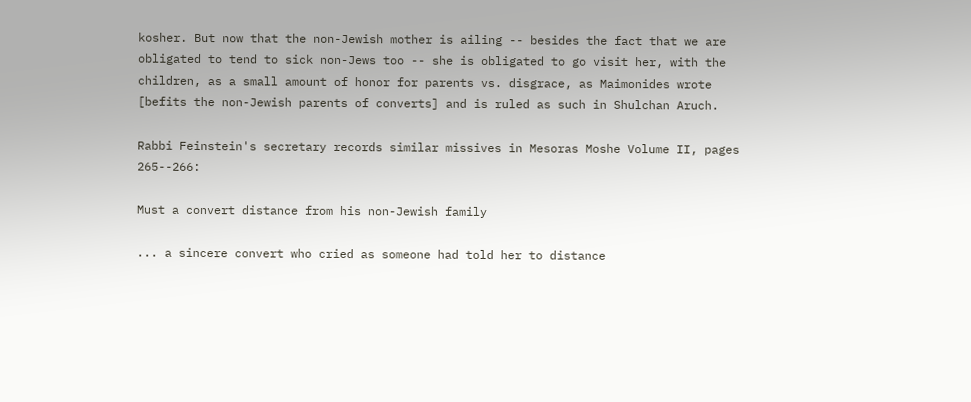kosher. But now that the non-Jewish mother is ailing -- besides the fact that we are obligated to tend to sick non-Jews too -- she is obligated to go visit her, with the children, as a small amount of honor for parents vs. disgrace, as Maimonides wrote [befits the non-Jewish parents of converts] and is ruled as such in Shulchan Aruch.

Rabbi Feinstein's secretary records similar missives in Mesoras Moshe Volume II, pages 265--266:

Must a convert distance from his non-Jewish family

... a sincere convert who cried as someone had told her to distance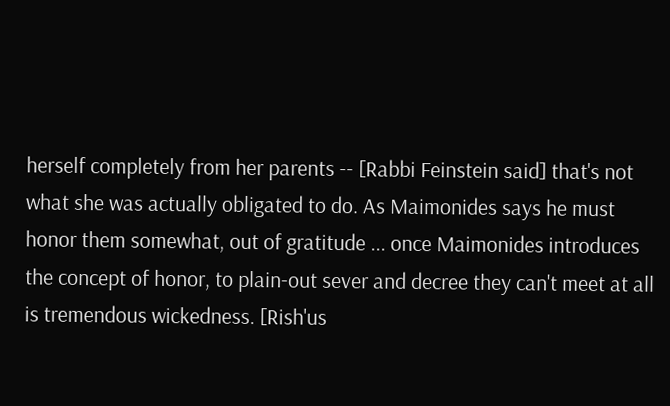herself completely from her parents -- [Rabbi Feinstein said] that's not what she was actually obligated to do. As Maimonides says he must honor them somewhat, out of gratitude ... once Maimonides introduces the concept of honor, to plain-out sever and decree they can't meet at all is tremendous wickedness. [Rish'us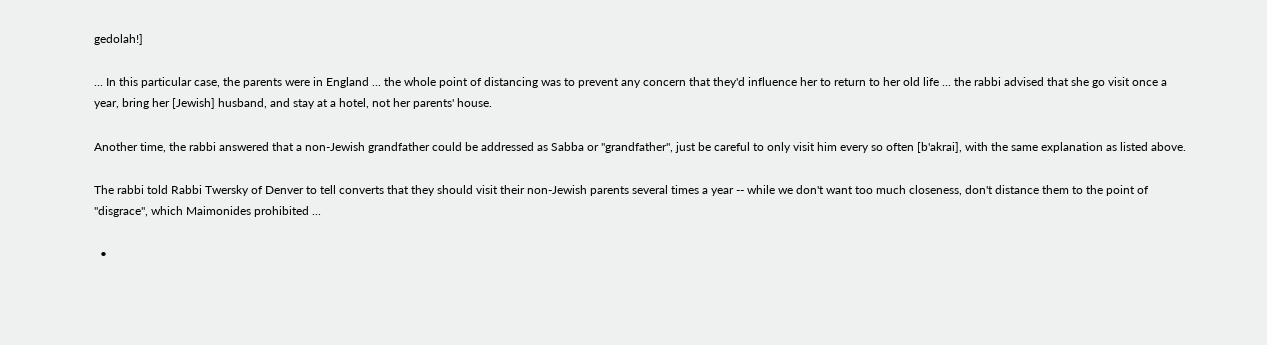gedolah!]

... In this particular case, the parents were in England ... the whole point of distancing was to prevent any concern that they'd influence her to return to her old life ... the rabbi advised that she go visit once a year, bring her [Jewish] husband, and stay at a hotel, not her parents' house.

Another time, the rabbi answered that a non-Jewish grandfather could be addressed as Sabba or "grandfather", just be careful to only visit him every so often [b'akrai], with the same explanation as listed above.

The rabbi told Rabbi Twersky of Denver to tell converts that they should visit their non-Jewish parents several times a year -- while we don't want too much closeness, don't distance them to the point of "disgrace", which Maimonides prohibited ...

  •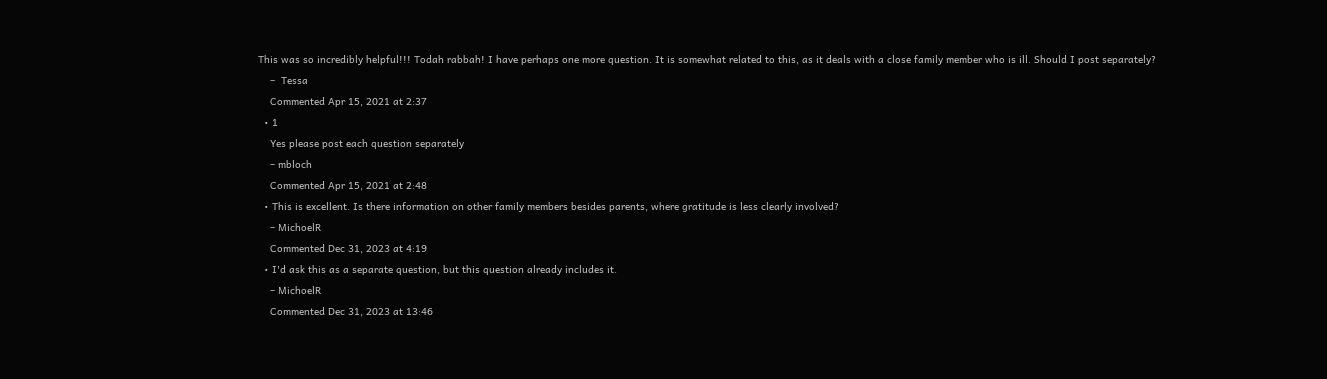This was so incredibly helpful!!! Todah rabbah! I have perhaps one more question. It is somewhat related to this, as it deals with a close family member who is ill. Should I post separately?
    –  Tessa
    Commented Apr 15, 2021 at 2:37
  • 1
    Yes please post each question separately
    – mbloch
    Commented Apr 15, 2021 at 2:48
  • This is excellent. Is there information on other family members besides parents, where gratitude is less clearly involved?
    – MichoelR
    Commented Dec 31, 2023 at 4:19
  • I'd ask this as a separate question, but this question already includes it.
    – MichoelR
    Commented Dec 31, 2023 at 13:46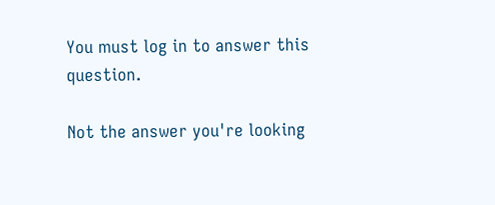You must log in to answer this question.

Not the answer you're looking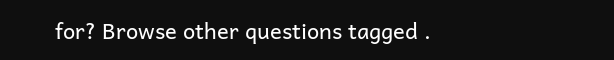for? Browse other questions tagged .